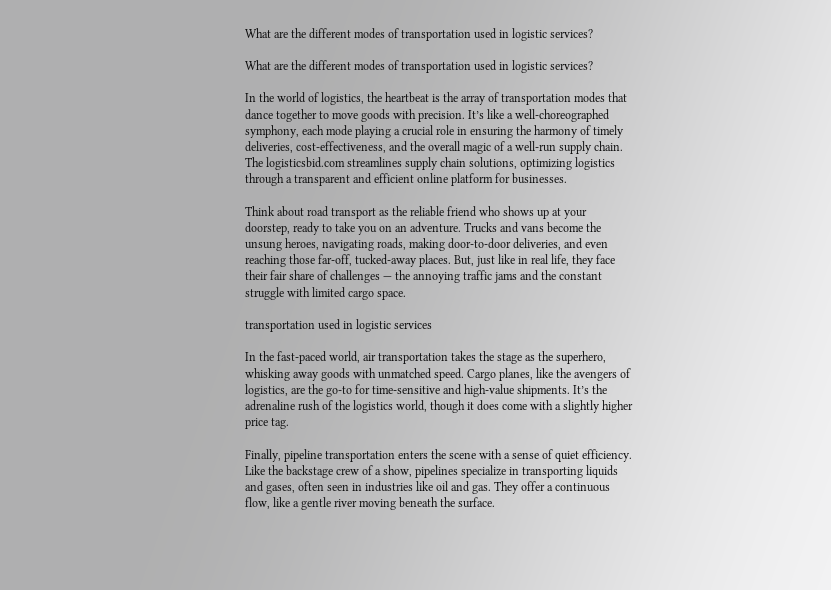What are the different modes of transportation used in logistic services?

What are the different modes of transportation used in logistic services?

In the world of logistics, the heartbeat is the array of transportation modes that dance together to move goods with precision. It’s like a well-choreographed symphony, each mode playing a crucial role in ensuring the harmony of timely deliveries, cost-effectiveness, and the overall magic of a well-run supply chain. The logisticsbid.com streamlines supply chain solutions, optimizing logistics through a transparent and efficient online platform for businesses.

Think about road transport as the reliable friend who shows up at your doorstep, ready to take you on an adventure. Trucks and vans become the unsung heroes, navigating roads, making door-to-door deliveries, and even reaching those far-off, tucked-away places. But, just like in real life, they face their fair share of challenges — the annoying traffic jams and the constant struggle with limited cargo space.

transportation used in logistic services

In the fast-paced world, air transportation takes the stage as the superhero, whisking away goods with unmatched speed. Cargo planes, like the avengers of logistics, are the go-to for time-sensitive and high-value shipments. It’s the adrenaline rush of the logistics world, though it does come with a slightly higher price tag.

Finally, pipeline transportation enters the scene with a sense of quiet efficiency. Like the backstage crew of a show, pipelines specialize in transporting liquids and gases, often seen in industries like oil and gas. They offer a continuous flow, like a gentle river moving beneath the surface.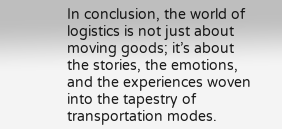In conclusion, the world of logistics is not just about moving goods; it’s about the stories, the emotions, and the experiences woven into the tapestry of transportation modes.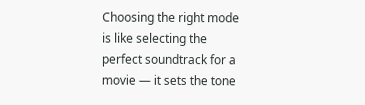Choosing the right mode is like selecting the perfect soundtrack for a movie — it sets the tone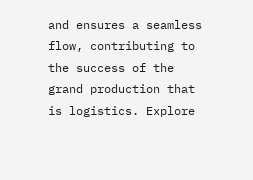and ensures a seamless flow, contributing to the success of the grand production that is logistics. Explore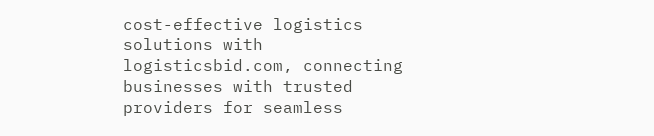cost-effective logistics solutions with logisticsbid.com, connecting businesses with trusted providers for seamless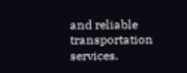and reliable transportation services.